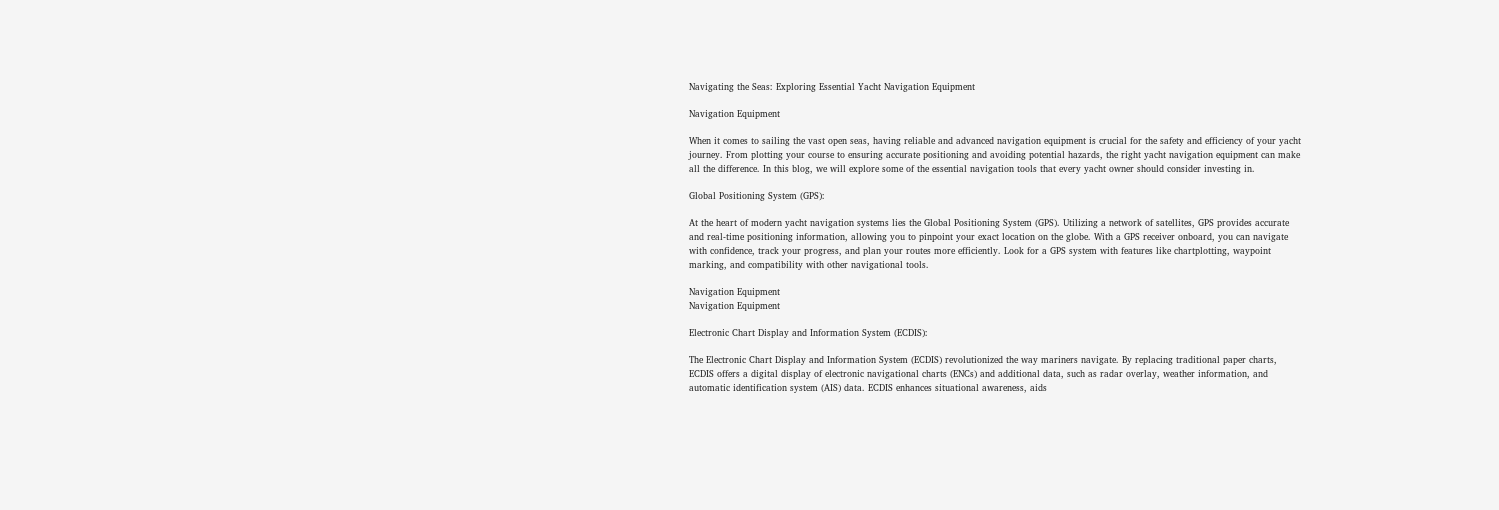Navigating the Seas: Exploring Essential Yacht Navigation Equipment

Navigation Equipment

When it comes to sailing the vast open seas, having reliable and advanced navigation equipment is crucial for the safety and efficiency of your yacht journey. From plotting your course to ensuring accurate positioning and avoiding potential hazards, the right yacht navigation equipment can make all the difference. In this blog, we will explore some of the essential navigation tools that every yacht owner should consider investing in.

Global Positioning System (GPS):

At the heart of modern yacht navigation systems lies the Global Positioning System (GPS). Utilizing a network of satellites, GPS provides accurate and real-time positioning information, allowing you to pinpoint your exact location on the globe. With a GPS receiver onboard, you can navigate with confidence, track your progress, and plan your routes more efficiently. Look for a GPS system with features like chartplotting, waypoint marking, and compatibility with other navigational tools.

Navigation Equipment
Navigation Equipment

Electronic Chart Display and Information System (ECDIS):

The Electronic Chart Display and Information System (ECDIS) revolutionized the way mariners navigate. By replacing traditional paper charts, ECDIS offers a digital display of electronic navigational charts (ENCs) and additional data, such as radar overlay, weather information, and automatic identification system (AIS) data. ECDIS enhances situational awareness, aids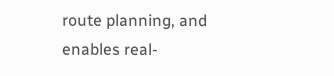route planning, and enables real-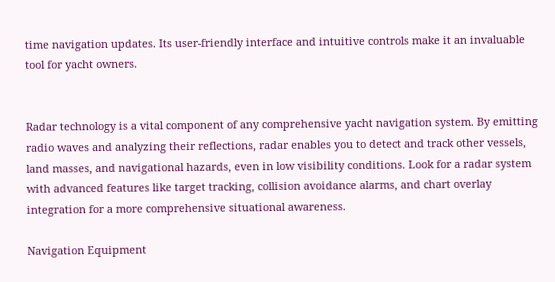time navigation updates. Its user-friendly interface and intuitive controls make it an invaluable tool for yacht owners.


Radar technology is a vital component of any comprehensive yacht navigation system. By emitting radio waves and analyzing their reflections, radar enables you to detect and track other vessels, land masses, and navigational hazards, even in low visibility conditions. Look for a radar system with advanced features like target tracking, collision avoidance alarms, and chart overlay integration for a more comprehensive situational awareness.

Navigation Equipment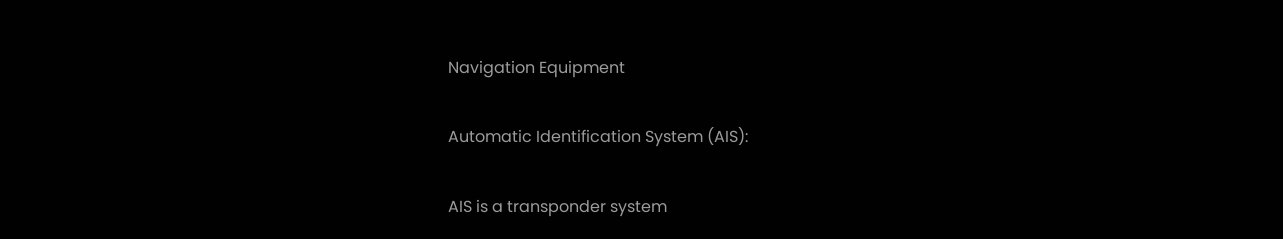Navigation Equipment

Automatic Identification System (AIS):

AIS is a transponder system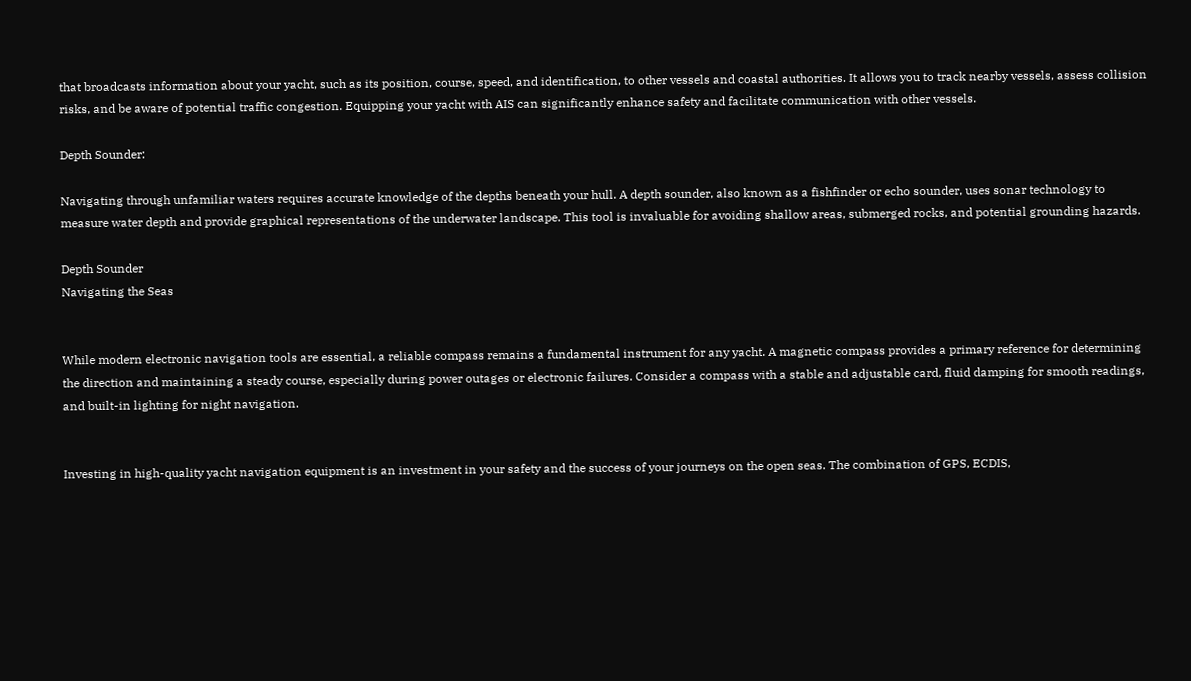that broadcasts information about your yacht, such as its position, course, speed, and identification, to other vessels and coastal authorities. It allows you to track nearby vessels, assess collision risks, and be aware of potential traffic congestion. Equipping your yacht with AIS can significantly enhance safety and facilitate communication with other vessels.

Depth Sounder:

Navigating through unfamiliar waters requires accurate knowledge of the depths beneath your hull. A depth sounder, also known as a fishfinder or echo sounder, uses sonar technology to measure water depth and provide graphical representations of the underwater landscape. This tool is invaluable for avoiding shallow areas, submerged rocks, and potential grounding hazards.

Depth Sounder
Navigating the Seas


While modern electronic navigation tools are essential, a reliable compass remains a fundamental instrument for any yacht. A magnetic compass provides a primary reference for determining the direction and maintaining a steady course, especially during power outages or electronic failures. Consider a compass with a stable and adjustable card, fluid damping for smooth readings, and built-in lighting for night navigation.


Investing in high-quality yacht navigation equipment is an investment in your safety and the success of your journeys on the open seas. The combination of GPS, ECDIS,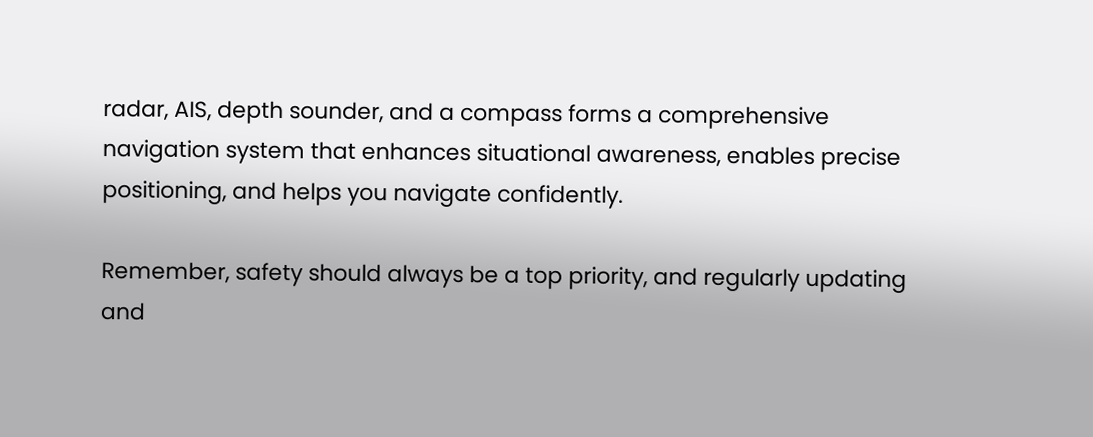radar, AIS, depth sounder, and a compass forms a comprehensive navigation system that enhances situational awareness, enables precise positioning, and helps you navigate confidently.

Remember, safety should always be a top priority, and regularly updating and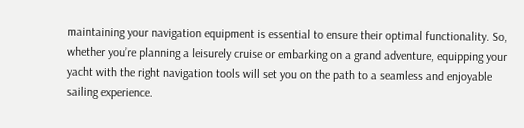maintaining your navigation equipment is essential to ensure their optimal functionality. So, whether you’re planning a leisurely cruise or embarking on a grand adventure, equipping your yacht with the right navigation tools will set you on the path to a seamless and enjoyable sailing experience.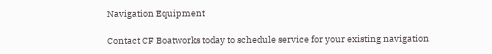Navigation Equipment

Contact CF Boatworks today to schedule service for your existing navigation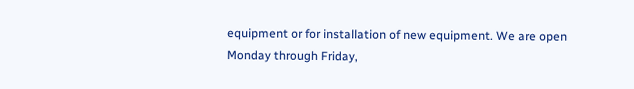equipment or for installation of new equipment. We are open Monday through Friday,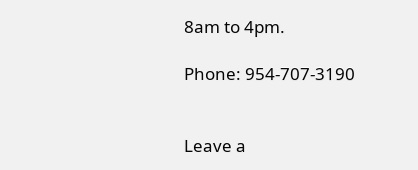8am to 4pm.

Phone: 954-707-3190


Leave a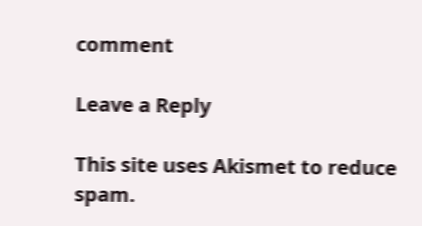comment

Leave a Reply

This site uses Akismet to reduce spam.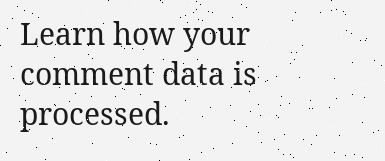Learn how your comment data is processed.